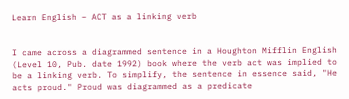Learn English – ACT as a linking verb


I came across a diagrammed sentence in a Houghton Mifflin English (Level 10, Pub. date 1992) book where the verb act was implied to be a linking verb. To simplify, the sentence in essence said, "He acts proud." Proud was diagrammed as a predicate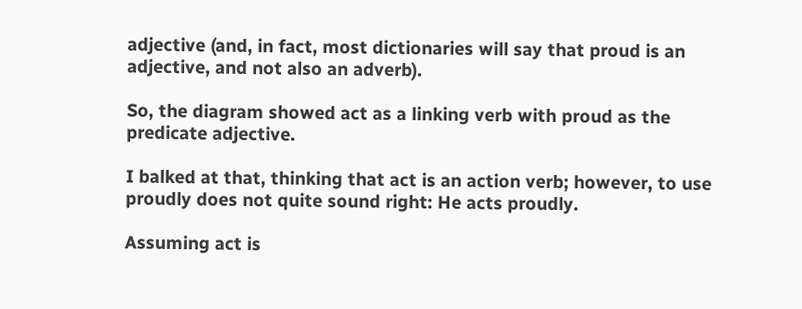adjective (and, in fact, most dictionaries will say that proud is an adjective, and not also an adverb).

So, the diagram showed act as a linking verb with proud as the predicate adjective.

I balked at that, thinking that act is an action verb; however, to use proudly does not quite sound right: He acts proudly.

Assuming act is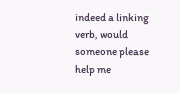indeed a linking verb, would someone please help me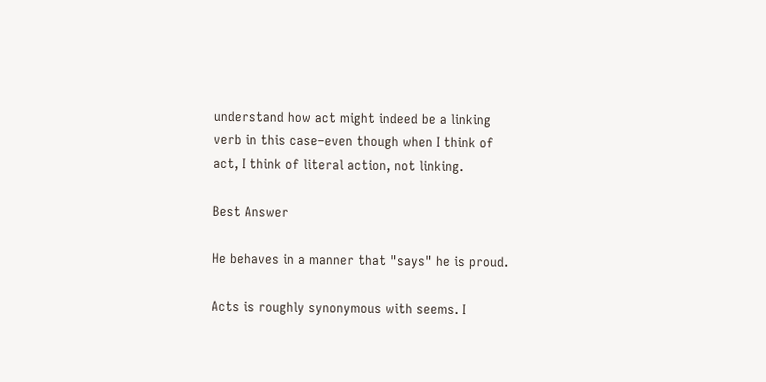understand how act might indeed be a linking verb in this case–even though when I think of act, I think of literal action, not linking.

Best Answer

He behaves in a manner that "says" he is proud.

Acts is roughly synonymous with seems. I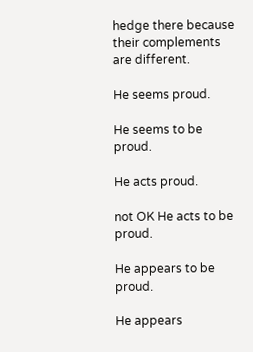hedge there because their complements are different.

He seems proud.

He seems to be proud.

He acts proud.

not OK He acts to be proud.

He appears to be proud.

He appears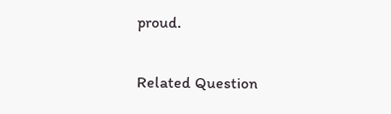proud.

Related Question